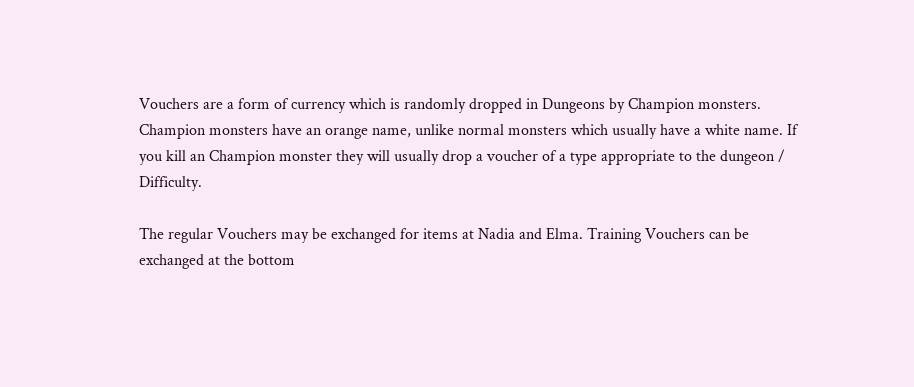Vouchers are a form of currency which is randomly dropped in Dungeons by Champion monsters. Champion monsters have an orange name, unlike normal monsters which usually have a white name. If you kill an Champion monster they will usually drop a voucher of a type appropriate to the dungeon / Difficulty.

The regular Vouchers may be exchanged for items at Nadia and Elma. Training Vouchers can be exchanged at the bottom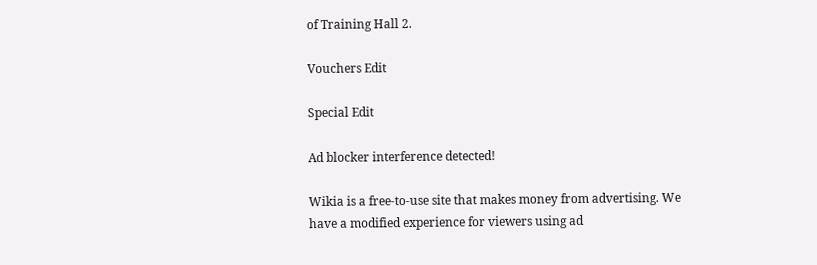of Training Hall 2.

Vouchers Edit

Special Edit

Ad blocker interference detected!

Wikia is a free-to-use site that makes money from advertising. We have a modified experience for viewers using ad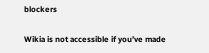blockers

Wikia is not accessible if you’ve made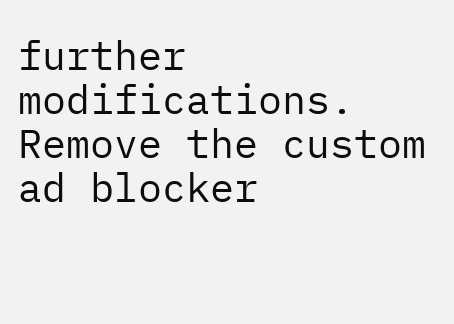further modifications. Remove the custom ad blocker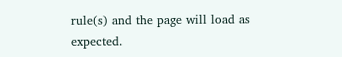rule(s) and the page will load as expected.